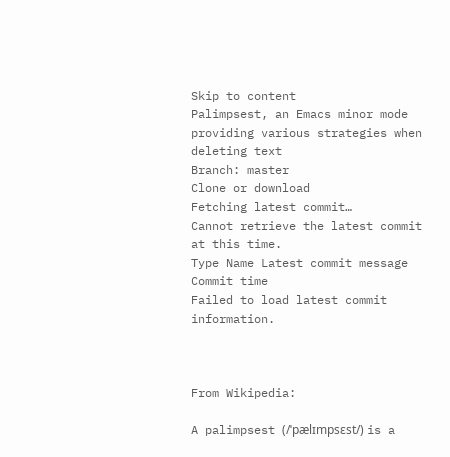Skip to content
Palimpsest, an Emacs minor mode providing various strategies when deleting text
Branch: master
Clone or download
Fetching latest commit…
Cannot retrieve the latest commit at this time.
Type Name Latest commit message Commit time
Failed to load latest commit information.



From Wikipedia:

A palimpsest (/ˈpælɪmpsɛst/) is a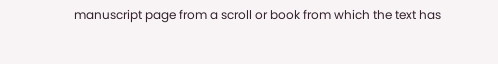manuscript page from a scroll or book from which the text has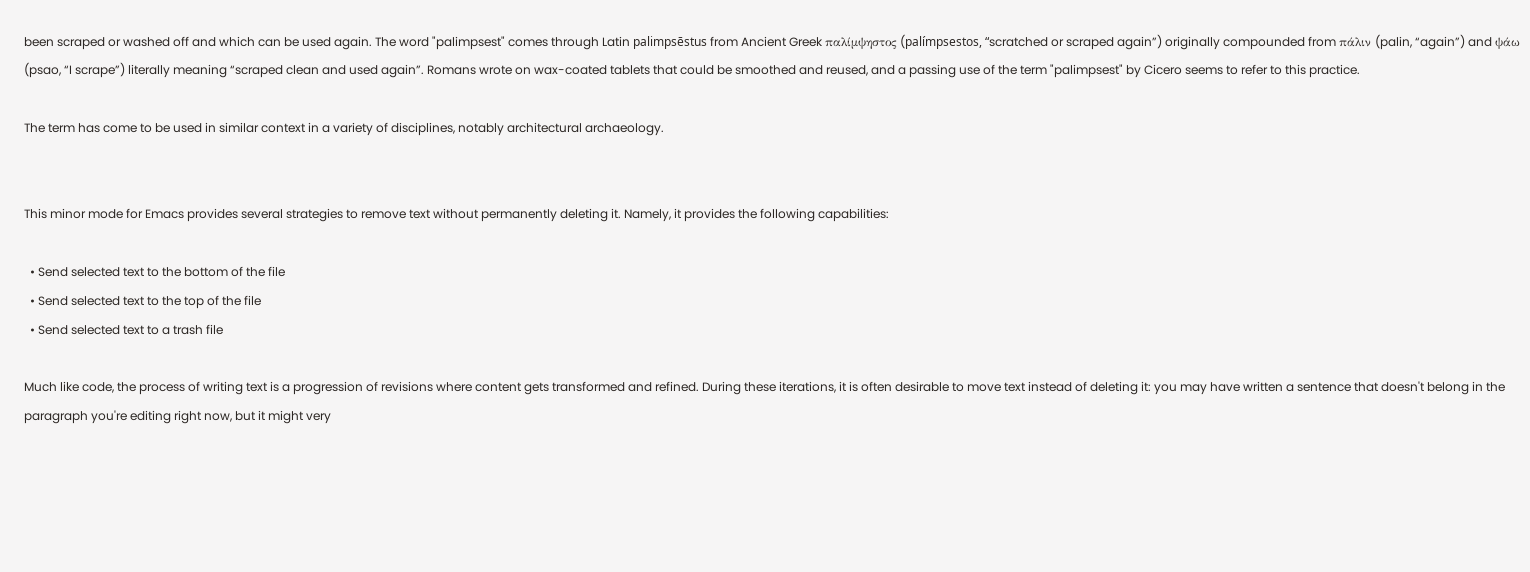been scraped or washed off and which can be used again. The word "palimpsest" comes through Latin palimpsēstus from Ancient Greek παλίμψηστος (palímpsestos, “scratched or scraped again”) originally compounded from πάλιν (palin, “again”) and ψάω (psao, “I scrape”) literally meaning “scraped clean and used again”. Romans wrote on wax-coated tablets that could be smoothed and reused, and a passing use of the term "palimpsest" by Cicero seems to refer to this practice.

The term has come to be used in similar context in a variety of disciplines, notably architectural archaeology.


This minor mode for Emacs provides several strategies to remove text without permanently deleting it. Namely, it provides the following capabilities:

  • Send selected text to the bottom of the file
  • Send selected text to the top of the file
  • Send selected text to a trash file

Much like code, the process of writing text is a progression of revisions where content gets transformed and refined. During these iterations, it is often desirable to move text instead of deleting it: you may have written a sentence that doesn't belong in the paragraph you're editing right now, but it might very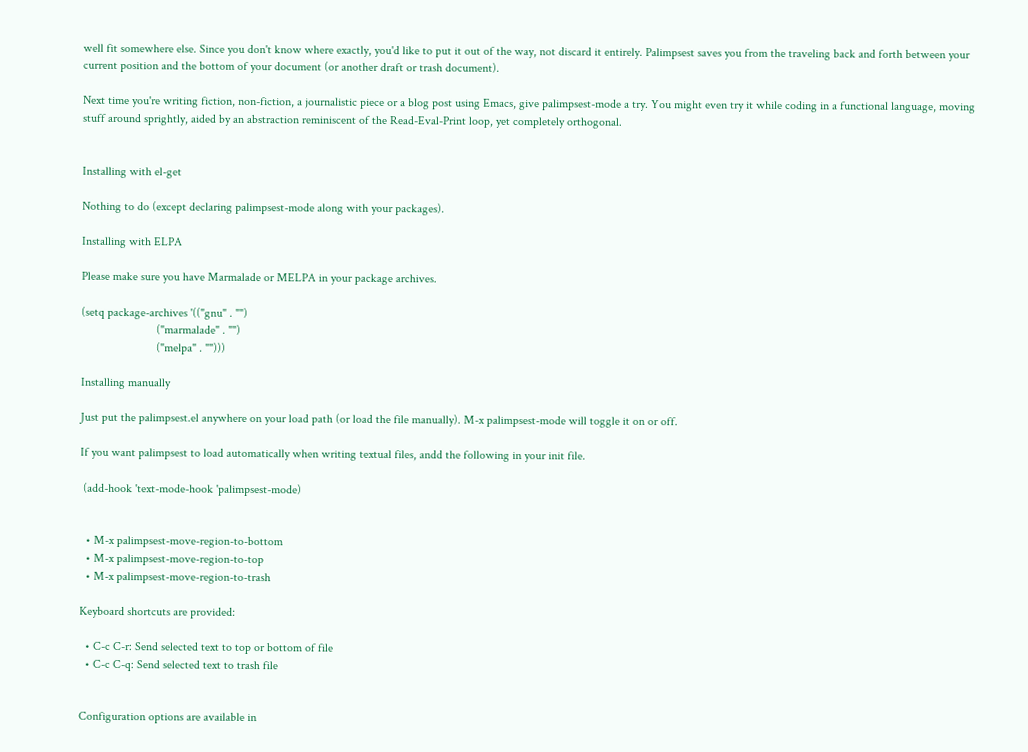well fit somewhere else. Since you don't know where exactly, you'd like to put it out of the way, not discard it entirely. Palimpsest saves you from the traveling back and forth between your current position and the bottom of your document (or another draft or trash document).

Next time you're writing fiction, non-fiction, a journalistic piece or a blog post using Emacs, give palimpsest-mode a try. You might even try it while coding in a functional language, moving stuff around sprightly, aided by an abstraction reminiscent of the Read-Eval-Print loop, yet completely orthogonal.


Installing with el-get

Nothing to do (except declaring palimpsest-mode along with your packages).

Installing with ELPA

Please make sure you have Marmalade or MELPA in your package archives.

(setq package-archives '(("gnu" . "")
                         ("marmalade" . "")
                         ("melpa" . "")))

Installing manually

Just put the palimpsest.el anywhere on your load path (or load the file manually). M-x palimpsest-mode will toggle it on or off.

If you want palimpsest to load automatically when writing textual files, andd the following in your init file.

 (add-hook 'text-mode-hook 'palimpsest-mode)


  • M-x palimpsest-move-region-to-bottom
  • M-x palimpsest-move-region-to-top
  • M-x palimpsest-move-region-to-trash

Keyboard shortcuts are provided:

  • C-c C-r: Send selected text to top or bottom of file
  • C-c C-q: Send selected text to trash file


Configuration options are available in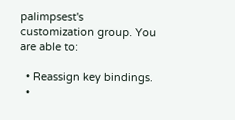palimpsest's customization group. You are able to:

  • Reassign key bindings.
  •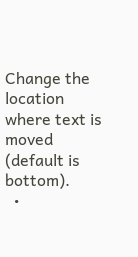Change the location where text is moved (default is bottom).
  •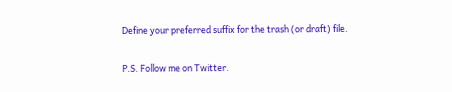Define your preferred suffix for the trash (or draft) file.

P.S. Follow me on Twitter.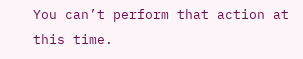You can’t perform that action at this time.